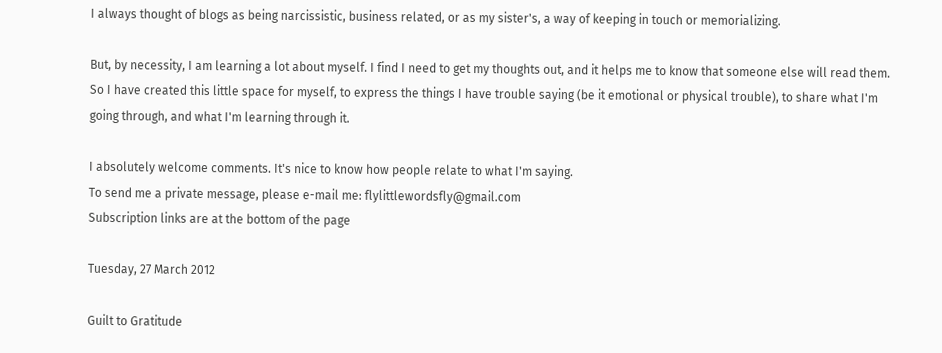I always thought of blogs as being narcissistic, business related, or as my sister's, a way of keeping in touch or memorializing.

But, by necessity, I am learning a lot about myself. I find I need to get my thoughts out, and it helps me to know that someone else will read them. So I have created this little space for myself, to express the things I have trouble saying (be it emotional or physical trouble), to share what I'm going through, and what I'm learning through it.

I absolutely welcome comments. It's nice to know how people relate to what I'm saying.
To send me a private message, please e-mail me: flylittlewordsfly@gmail.com
Subscription links are at the bottom of the page

Tuesday, 27 March 2012

Guilt to Gratitude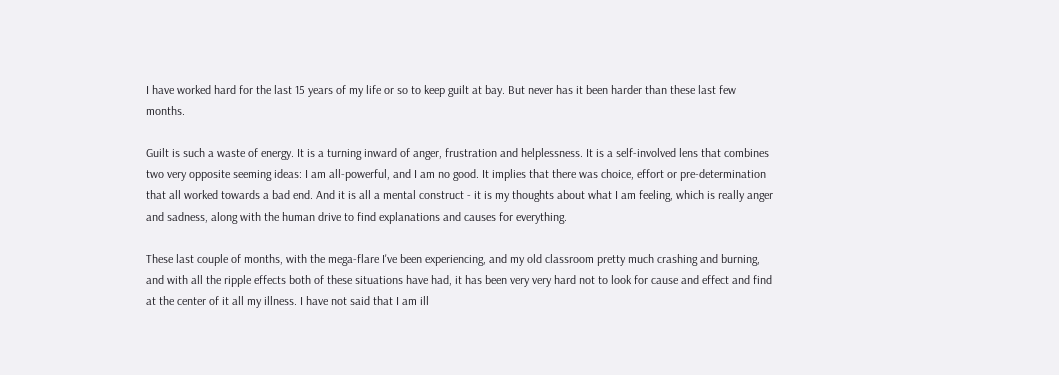I have worked hard for the last 15 years of my life or so to keep guilt at bay. But never has it been harder than these last few months.

Guilt is such a waste of energy. It is a turning inward of anger, frustration and helplessness. It is a self-involved lens that combines two very opposite seeming ideas: I am all-powerful, and I am no good. It implies that there was choice, effort or pre-determination that all worked towards a bad end. And it is all a mental construct - it is my thoughts about what I am feeling, which is really anger and sadness, along with the human drive to find explanations and causes for everything.

These last couple of months, with the mega-flare I've been experiencing, and my old classroom pretty much crashing and burning, and with all the ripple effects both of these situations have had, it has been very very hard not to look for cause and effect and find at the center of it all my illness. I have not said that I am ill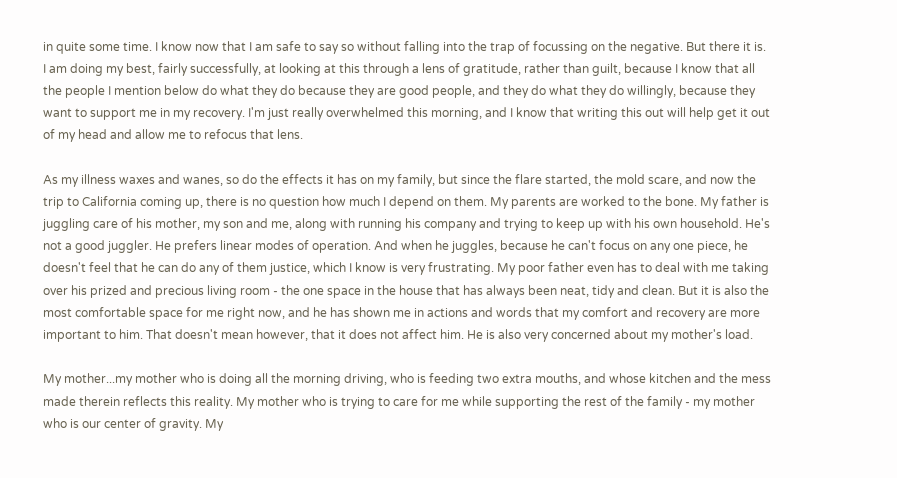in quite some time. I know now that I am safe to say so without falling into the trap of focussing on the negative. But there it is.
I am doing my best, fairly successfully, at looking at this through a lens of gratitude, rather than guilt, because I know that all the people I mention below do what they do because they are good people, and they do what they do willingly, because they want to support me in my recovery. I'm just really overwhelmed this morning, and I know that writing this out will help get it out of my head and allow me to refocus that lens.

As my illness waxes and wanes, so do the effects it has on my family, but since the flare started, the mold scare, and now the trip to California coming up, there is no question how much I depend on them. My parents are worked to the bone. My father is juggling care of his mother, my son and me, along with running his company and trying to keep up with his own household. He's not a good juggler. He prefers linear modes of operation. And when he juggles, because he can't focus on any one piece, he doesn't feel that he can do any of them justice, which I know is very frustrating. My poor father even has to deal with me taking over his prized and precious living room - the one space in the house that has always been neat, tidy and clean. But it is also the most comfortable space for me right now, and he has shown me in actions and words that my comfort and recovery are more important to him. That doesn't mean however, that it does not affect him. He is also very concerned about my mother's load.

My mother...my mother who is doing all the morning driving, who is feeding two extra mouths, and whose kitchen and the mess made therein reflects this reality. My mother who is trying to care for me while supporting the rest of the family - my mother who is our center of gravity. My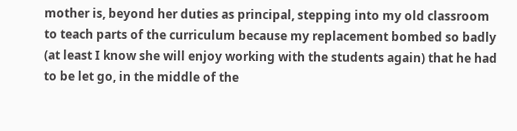mother is, beyond her duties as principal, stepping into my old classroom to teach parts of the curriculum because my replacement bombed so badly (at least I know she will enjoy working with the students again) that he had to be let go, in the middle of the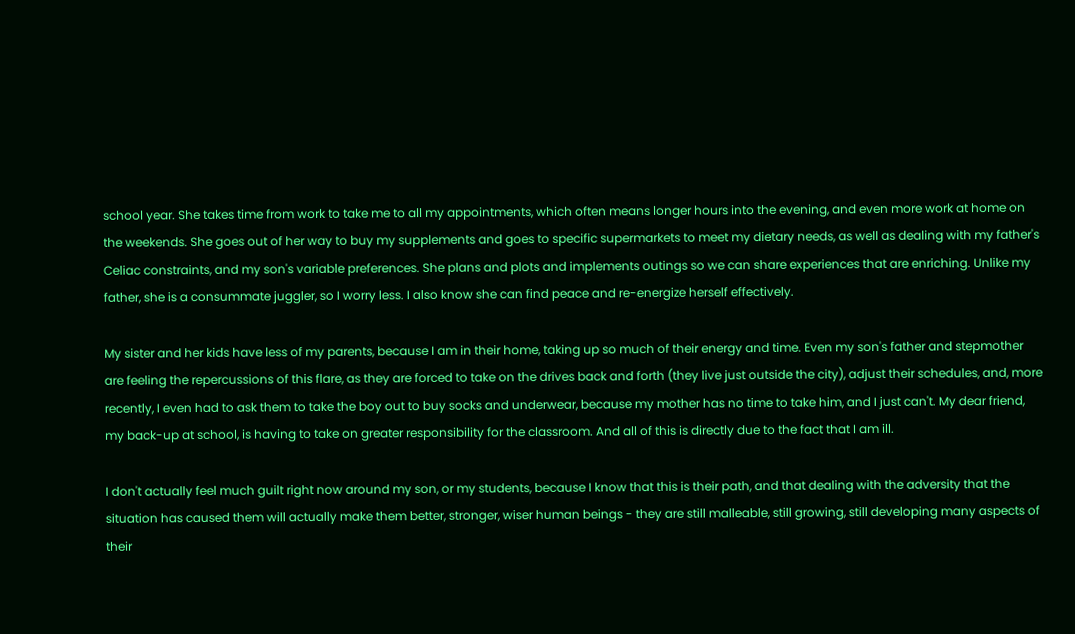school year. She takes time from work to take me to all my appointments, which often means longer hours into the evening, and even more work at home on the weekends. She goes out of her way to buy my supplements and goes to specific supermarkets to meet my dietary needs, as well as dealing with my father's Celiac constraints, and my son's variable preferences. She plans and plots and implements outings so we can share experiences that are enriching. Unlike my father, she is a consummate juggler, so I worry less. I also know she can find peace and re-energize herself effectively.

My sister and her kids have less of my parents, because I am in their home, taking up so much of their energy and time. Even my son's father and stepmother are feeling the repercussions of this flare, as they are forced to take on the drives back and forth (they live just outside the city), adjust their schedules, and, more recently, I even had to ask them to take the boy out to buy socks and underwear, because my mother has no time to take him, and I just can't. My dear friend, my back-up at school, is having to take on greater responsibility for the classroom. And all of this is directly due to the fact that I am ill.

I don't actually feel much guilt right now around my son, or my students, because I know that this is their path, and that dealing with the adversity that the situation has caused them will actually make them better, stronger, wiser human beings - they are still malleable, still growing, still developing many aspects of their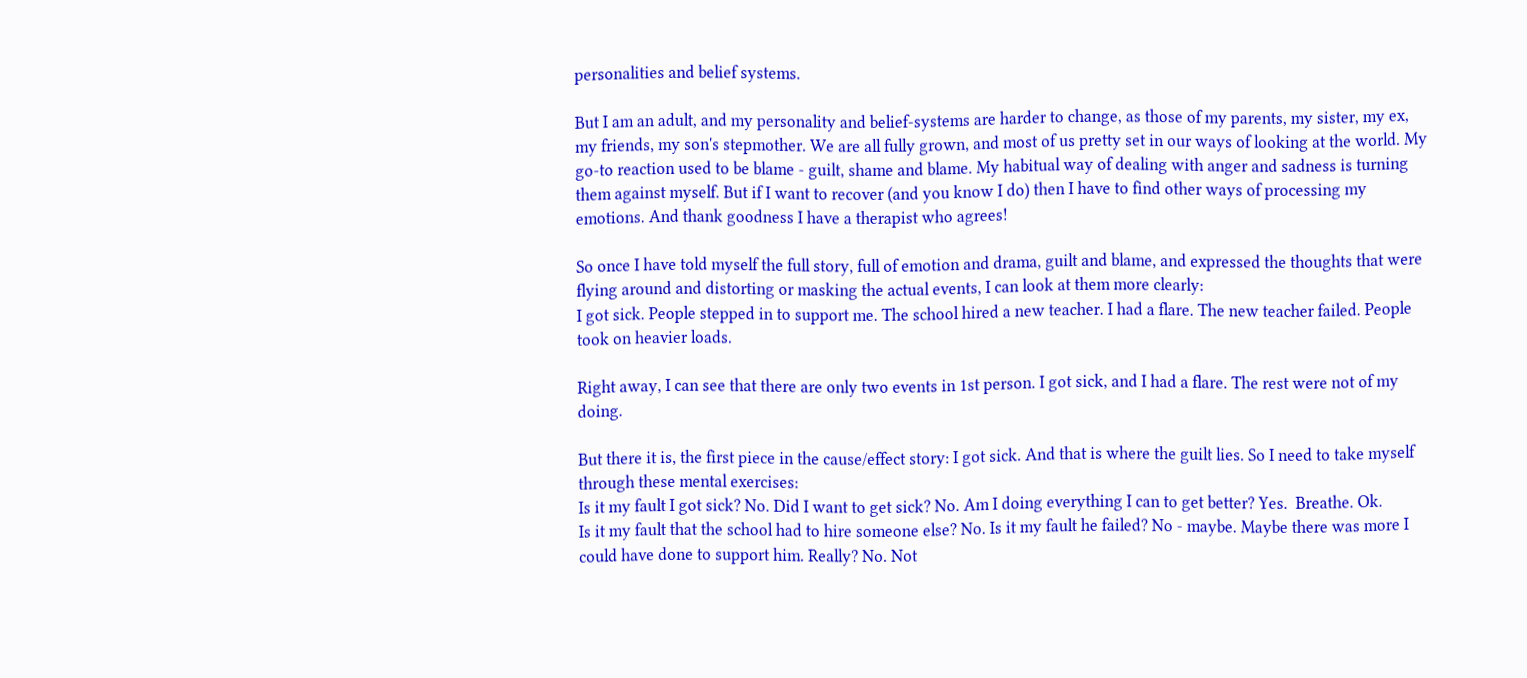personalities and belief systems.

But I am an adult, and my personality and belief-systems are harder to change, as those of my parents, my sister, my ex, my friends, my son's stepmother. We are all fully grown, and most of us pretty set in our ways of looking at the world. My go-to reaction used to be blame - guilt, shame and blame. My habitual way of dealing with anger and sadness is turning them against myself. But if I want to recover (and you know I do) then I have to find other ways of processing my emotions. And thank goodness I have a therapist who agrees!

So once I have told myself the full story, full of emotion and drama, guilt and blame, and expressed the thoughts that were flying around and distorting or masking the actual events, I can look at them more clearly:
I got sick. People stepped in to support me. The school hired a new teacher. I had a flare. The new teacher failed. People took on heavier loads.

Right away, I can see that there are only two events in 1st person. I got sick, and I had a flare. The rest were not of my doing.

But there it is, the first piece in the cause/effect story: I got sick. And that is where the guilt lies. So I need to take myself through these mental exercises:
Is it my fault I got sick? No. Did I want to get sick? No. Am I doing everything I can to get better? Yes.  Breathe. Ok.
Is it my fault that the school had to hire someone else? No. Is it my fault he failed? No - maybe. Maybe there was more I could have done to support him. Really? No. Not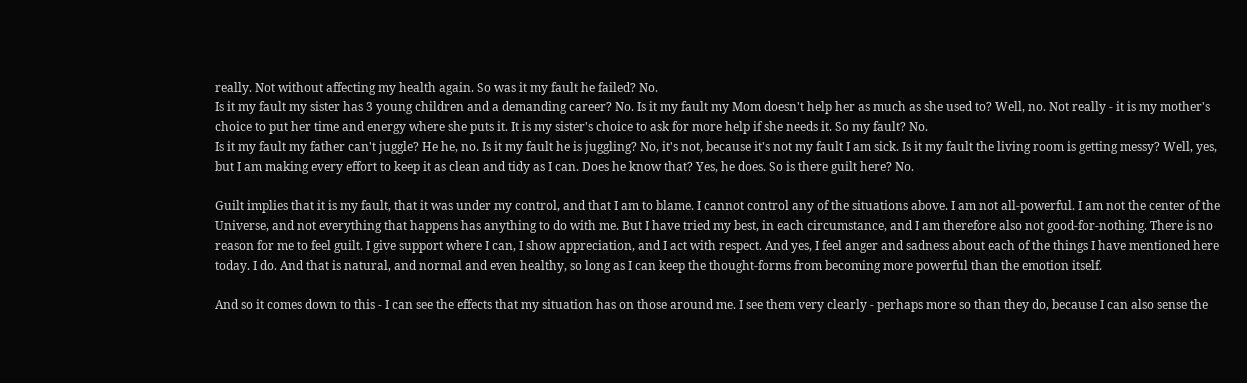really. Not without affecting my health again. So was it my fault he failed? No.
Is it my fault my sister has 3 young children and a demanding career? No. Is it my fault my Mom doesn't help her as much as she used to? Well, no. Not really - it is my mother's choice to put her time and energy where she puts it. It is my sister's choice to ask for more help if she needs it. So my fault? No.
Is it my fault my father can't juggle? He he, no. Is it my fault he is juggling? No, it's not, because it's not my fault I am sick. Is it my fault the living room is getting messy? Well, yes, but I am making every effort to keep it as clean and tidy as I can. Does he know that? Yes, he does. So is there guilt here? No.

Guilt implies that it is my fault, that it was under my control, and that I am to blame. I cannot control any of the situations above. I am not all-powerful. I am not the center of the Universe, and not everything that happens has anything to do with me. But I have tried my best, in each circumstance, and I am therefore also not good-for-nothing. There is no reason for me to feel guilt. I give support where I can, I show appreciation, and I act with respect. And yes, I feel anger and sadness about each of the things I have mentioned here today. I do. And that is natural, and normal and even healthy, so long as I can keep the thought-forms from becoming more powerful than the emotion itself.

And so it comes down to this - I can see the effects that my situation has on those around me. I see them very clearly - perhaps more so than they do, because I can also sense the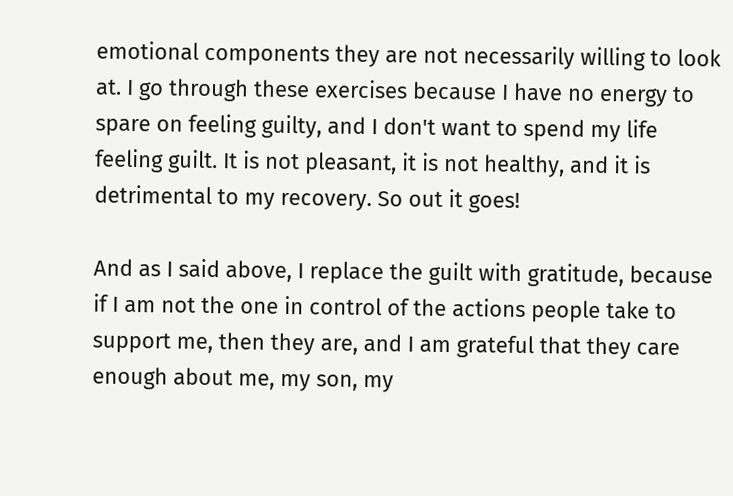emotional components they are not necessarily willing to look at. I go through these exercises because I have no energy to spare on feeling guilty, and I don't want to spend my life feeling guilt. It is not pleasant, it is not healthy, and it is detrimental to my recovery. So out it goes!

And as I said above, I replace the guilt with gratitude, because if I am not the one in control of the actions people take to support me, then they are, and I am grateful that they care enough about me, my son, my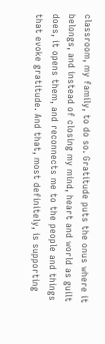classroom, my family, to do so. Gratitude puts the onus where it belongs, and instead of closing my mind, heart and world as guilt does, it opens them, and reconnects me to the people and things that evoke gratitude. And that, most definitely, is supporting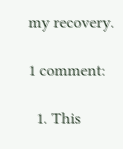my recovery.

1 comment:

  1. This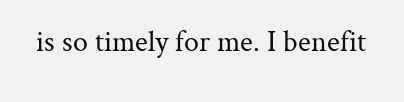is so timely for me. I benefit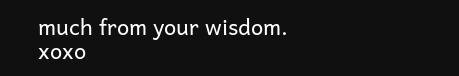much from your wisdom. xoxo